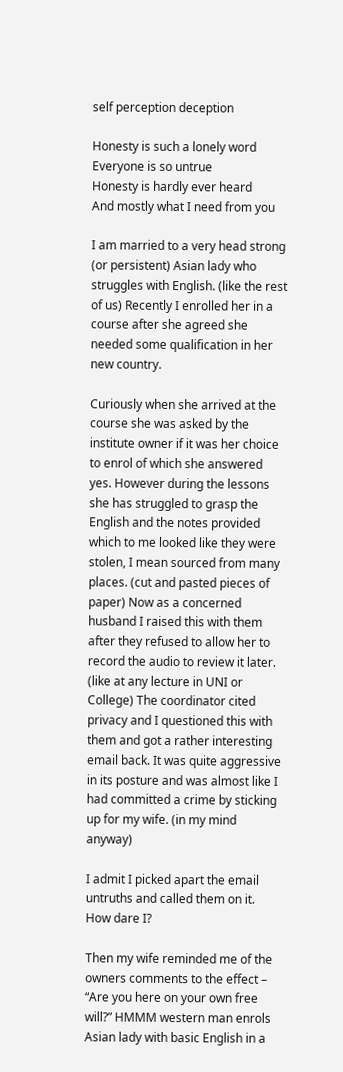self perception deception

Honesty is such a lonely word
Everyone is so untrue
Honesty is hardly ever heard
And mostly what I need from you

I am married to a very head strong (or persistent) Asian lady who struggles with English. (like the rest of us) Recently I enrolled her in a course after she agreed she needed some qualification in her new country.

Curiously when she arrived at the course she was asked by the institute owner if it was her choice to enrol of which she answered yes. However during the lessons she has struggled to grasp the English and the notes provided which to me looked like they were stolen, I mean sourced from many places. (cut and pasted pieces of paper) Now as a concerned husband I raised this with them after they refused to allow her to record the audio to review it later. (like at any lecture in UNI or College) The coordinator cited privacy and I questioned this with them and got a rather interesting email back. It was quite aggressive in its posture and was almost like I had committed a crime by sticking up for my wife. (in my mind anyway)

I admit I picked apart the email untruths and called them on it. How dare I?

Then my wife reminded me of the owners comments to the effect – “Are you here on your own free will?” HMMM western man enrols Asian lady with basic English in a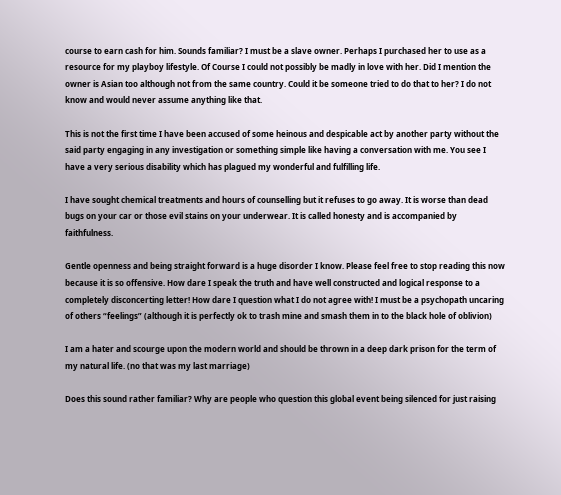course to earn cash for him. Sounds familiar? I must be a slave owner. Perhaps I purchased her to use as a resource for my playboy lifestyle. Of Course I could not possibly be madly in love with her. Did I mention the owner is Asian too although not from the same country. Could it be someone tried to do that to her? I do not know and would never assume anything like that.

This is not the first time I have been accused of some heinous and despicable act by another party without the said party engaging in any investigation or something simple like having a conversation with me. You see I have a very serious disability which has plagued my wonderful and fulfilling life.

I have sought chemical treatments and hours of counselling but it refuses to go away. It is worse than dead bugs on your car or those evil stains on your underwear. It is called honesty and is accompanied by faithfulness.

Gentle openness and being straight forward is a huge disorder I know. Please feel free to stop reading this now because it is so offensive. How dare I speak the truth and have well constructed and logical response to a completely disconcerting letter! How dare I question what I do not agree with! I must be a psychopath uncaring of others “feelings” (although it is perfectly ok to trash mine and smash them in to the black hole of oblivion)

I am a hater and scourge upon the modern world and should be thrown in a deep dark prison for the term of my natural life. (no that was my last marriage)

Does this sound rather familiar? Why are people who question this global event being silenced for just raising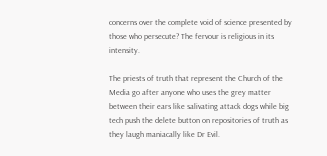concerns over the complete void of science presented by those who persecute? The fervour is religious in its intensity.

The priests of truth that represent the Church of the Media go after anyone who uses the grey matter between their ears like salivating attack dogs while big tech push the delete button on repositories of truth as they laugh maniacally like Dr Evil.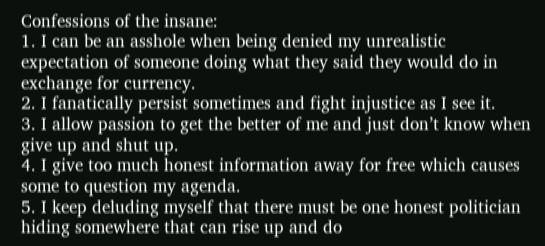Confessions of the insane:
1. I can be an asshole when being denied my unrealistic expectation of someone doing what they said they would do in exchange for currency.
2. I fanatically persist sometimes and fight injustice as I see it.
3. I allow passion to get the better of me and just don’t know when give up and shut up.
4. I give too much honest information away for free which causes some to question my agenda.
5. I keep deluding myself that there must be one honest politician hiding somewhere that can rise up and do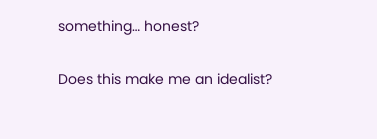something… honest?

Does this make me an idealist?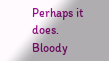Perhaps it does. Bloody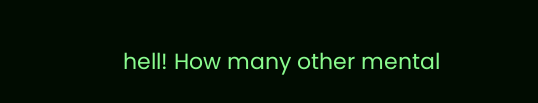hell! How many other mental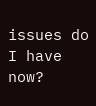issues do I have now?